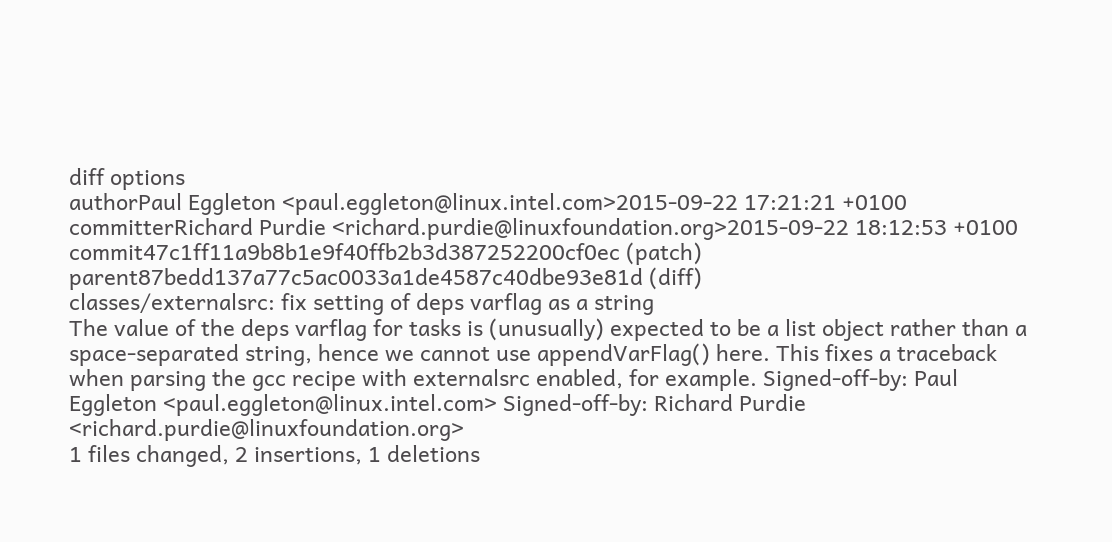diff options
authorPaul Eggleton <paul.eggleton@linux.intel.com>2015-09-22 17:21:21 +0100
committerRichard Purdie <richard.purdie@linuxfoundation.org>2015-09-22 18:12:53 +0100
commit47c1ff11a9b8b1e9f40ffb2b3d387252200cf0ec (patch)
parent87bedd137a77c5ac0033a1de4587c40dbe93e81d (diff)
classes/externalsrc: fix setting of deps varflag as a string
The value of the deps varflag for tasks is (unusually) expected to be a list object rather than a space-separated string, hence we cannot use appendVarFlag() here. This fixes a traceback when parsing the gcc recipe with externalsrc enabled, for example. Signed-off-by: Paul Eggleton <paul.eggleton@linux.intel.com> Signed-off-by: Richard Purdie <richard.purdie@linuxfoundation.org>
1 files changed, 2 insertions, 1 deletions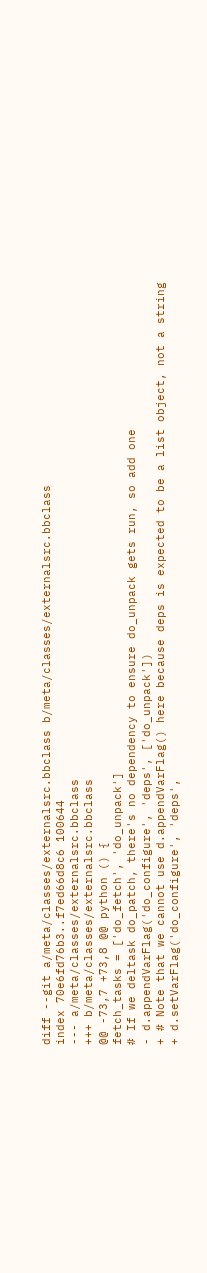diff --git a/meta/classes/externalsrc.bbclass b/meta/classes/externalsrc.bbclass
index 70e6fd76b3..f7ed66d8c6 100644
--- a/meta/classes/externalsrc.bbclass
+++ b/meta/classes/externalsrc.bbclass
@@ -73,7 +73,8 @@ python () {
fetch_tasks = ['do_fetch', 'do_unpack']
# If we deltask do_patch, there's no dependency to ensure do_unpack gets run, so add one
- d.appendVarFlag('do_configure', 'deps', ['do_unpack'])
+ # Note that we cannot use d.appendVarFlag() here because deps is expected to be a list object, not a string
+ d.setVarFlag('do_configure', 'deps',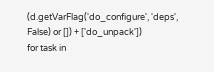(d.getVarFlag('do_configure', 'deps', False) or []) + ['do_unpack'])
for task in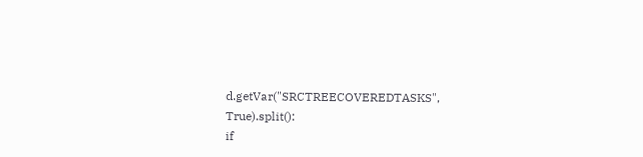d.getVar("SRCTREECOVEREDTASKS", True).split():
if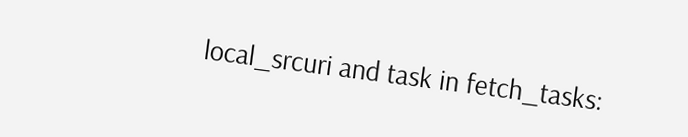local_srcuri and task in fetch_tasks: